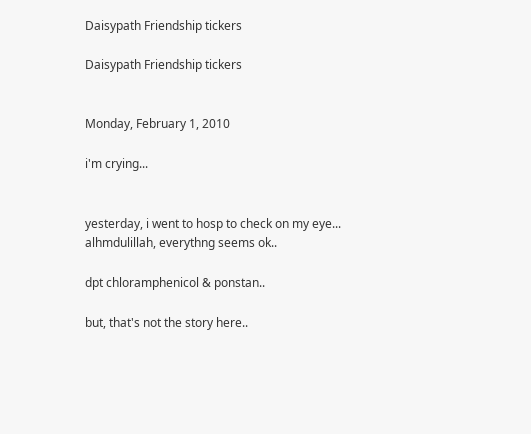Daisypath Friendship tickers

Daisypath Friendship tickers


Monday, February 1, 2010

i'm crying...


yesterday, i went to hosp to check on my eye...
alhmdulillah, everythng seems ok..

dpt chloramphenicol & ponstan..

but, that's not the story here..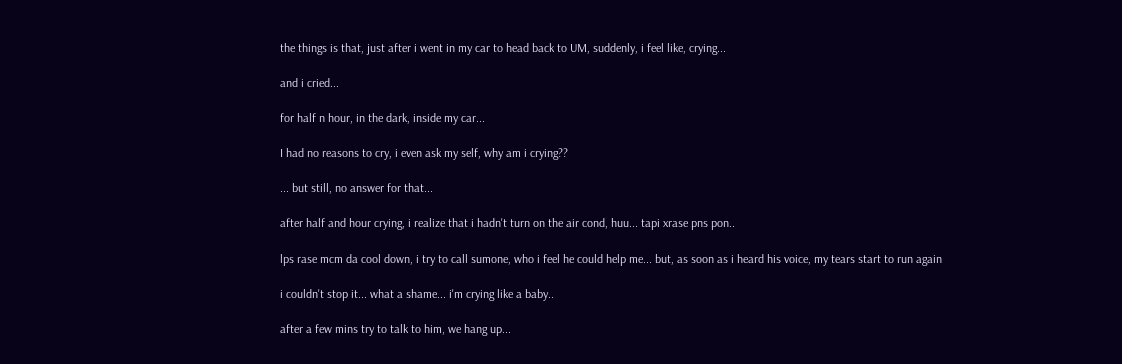the things is that, just after i went in my car to head back to UM, suddenly, i feel like, crying...

and i cried...

for half n hour, in the dark, inside my car...

I had no reasons to cry, i even ask my self, why am i crying??

... but still, no answer for that...

after half and hour crying, i realize that i hadn't turn on the air cond, huu... tapi xrase pns pon..

lps rase mcm da cool down, i try to call sumone, who i feel he could help me... but, as soon as i heard his voice, my tears start to run again

i couldn't stop it... what a shame... i'm crying like a baby..

after a few mins try to talk to him, we hang up...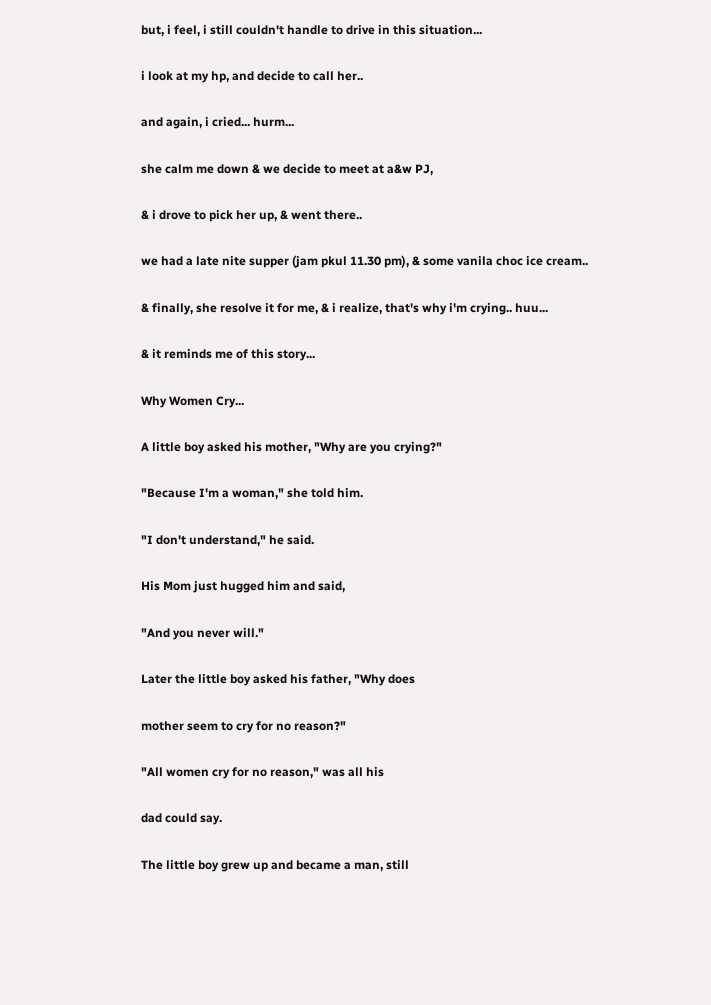but, i feel, i still couldn't handle to drive in this situation...

i look at my hp, and decide to call her..

and again, i cried... hurm...

she calm me down & we decide to meet at a&w PJ,

& i drove to pick her up, & went there..

we had a late nite supper (jam pkul 11.30 pm), & some vanila choc ice cream..

& finally, she resolve it for me, & i realize, that's why i'm crying.. huu...

& it reminds me of this story...

Why Women Cry...

A little boy asked his mother, "Why are you crying?"

"Because I'm a woman," she told him.

"I don't understand," he said.

His Mom just hugged him and said,

"And you never will."

Later the little boy asked his father, "Why does

mother seem to cry for no reason?"

"All women cry for no reason," was all his

dad could say.

The little boy grew up and became a man, still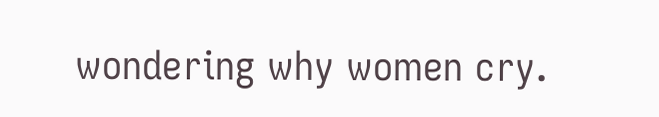wondering why women cry.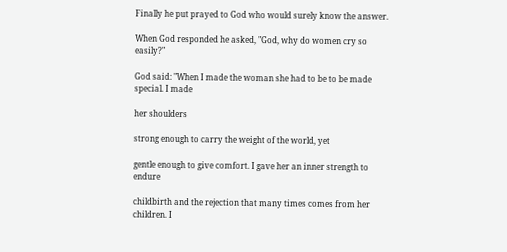Finally he put prayed to God who would surely know the answer.

When God responded he asked, "God, why do women cry so easily?"

God said: "When I made the woman she had to be to be made special. I made

her shoulders

strong enough to carry the weight of the world, yet

gentle enough to give comfort. I gave her an inner strength to endure

childbirth and the rejection that many times comes from her children. I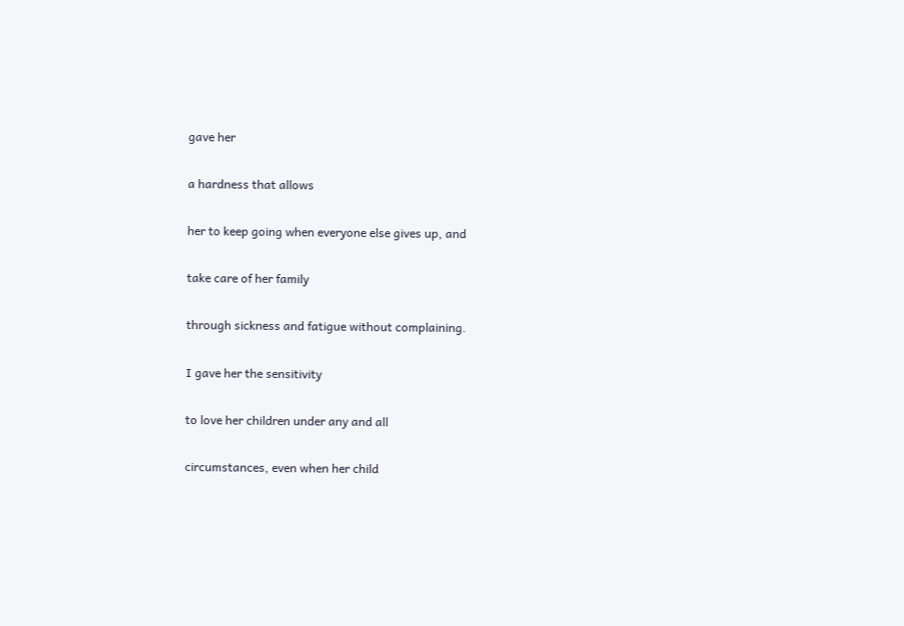gave her

a hardness that allows

her to keep going when everyone else gives up, and

take care of her family

through sickness and fatigue without complaining.

I gave her the sensitivity

to love her children under any and all

circumstances, even when her child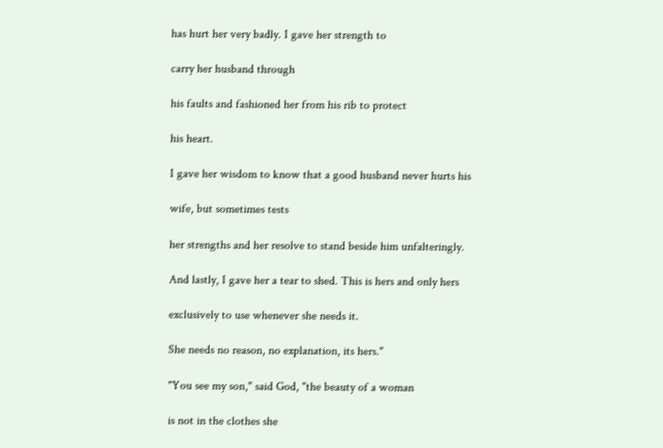has hurt her very badly. I gave her strength to

carry her husband through

his faults and fashioned her from his rib to protect

his heart.

I gave her wisdom to know that a good husband never hurts his

wife, but sometimes tests

her strengths and her resolve to stand beside him unfalteringly.

And lastly, I gave her a tear to shed. This is hers and only hers

exclusively to use whenever she needs it.

She needs no reason, no explanation, its hers."

"You see my son," said God, "the beauty of a woman

is not in the clothes she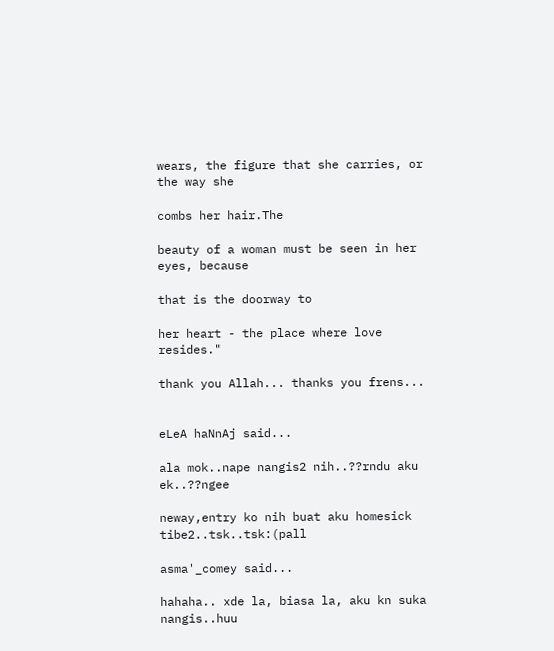wears, the figure that she carries, or the way she

combs her hair.The

beauty of a woman must be seen in her eyes, because

that is the doorway to

her heart - the place where love resides."

thank you Allah... thanks you frens...


eLeA haNnAj said...

ala mok..nape nangis2 nih..??rndu aku ek..??ngee

neway,entry ko nih buat aku homesick tibe2..tsk..tsk:(pall

asma'_comey said...

hahaha.. xde la, biasa la, aku kn suka nangis..huu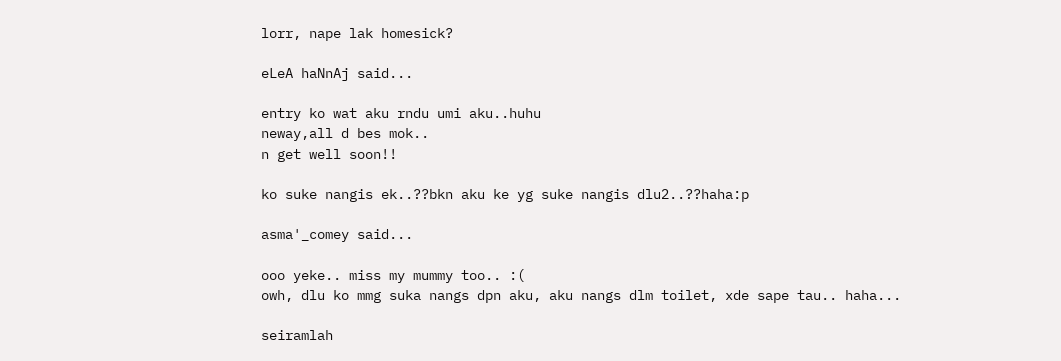lorr, nape lak homesick?

eLeA haNnAj said...

entry ko wat aku rndu umi aku..huhu
neway,all d bes mok..
n get well soon!!

ko suke nangis ek..??bkn aku ke yg suke nangis dlu2..??haha:p

asma'_comey said...

ooo yeke.. miss my mummy too.. :(
owh, dlu ko mmg suka nangs dpn aku, aku nangs dlm toilet, xde sape tau.. haha...

seiramlah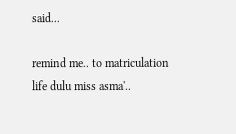said...

remind me.. to matriculation life dulu miss asma'..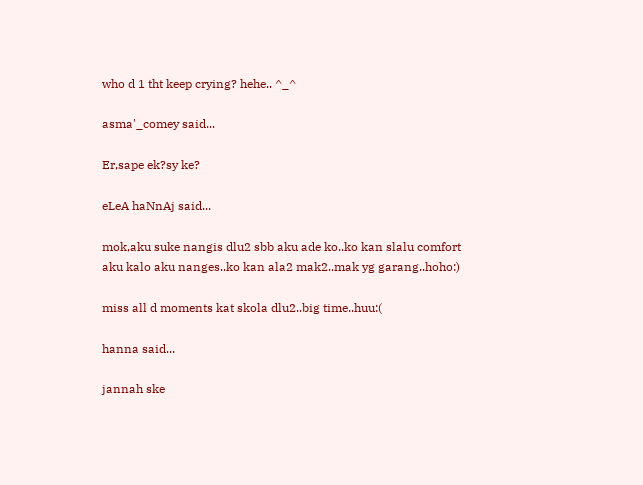who d 1 tht keep crying? hehe.. ^_^

asma'_comey said...

Er,sape ek?sy ke?

eLeA haNnAj said...

mok,aku suke nangis dlu2 sbb aku ade ko..ko kan slalu comfort aku kalo aku nanges..ko kan ala2 mak2..mak yg garang..hoho:)

miss all d moments kat skola dlu2..big time..huu:(

hanna said...

jannah ske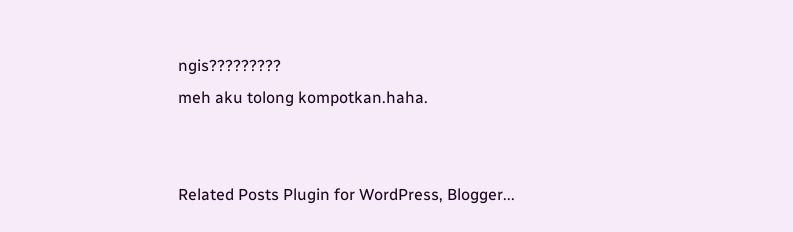ngis?????????
meh aku tolong kompotkan.haha.


Related Posts Plugin for WordPress, Blogger...